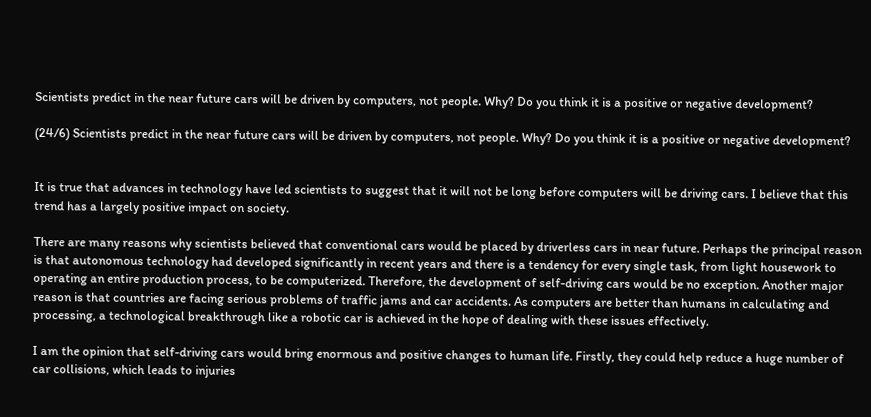Scientists predict in the near future cars will be driven by computers, not people. Why? Do you think it is a positive or negative development?

(24/6) Scientists predict in the near future cars will be driven by computers, not people. Why? Do you think it is a positive or negative development?


It is true that advances in technology have led scientists to suggest that it will not be long before computers will be driving cars. I believe that this trend has a largely positive impact on society.

There are many reasons why scientists believed that conventional cars would be placed by driverless cars in near future. Perhaps the principal reason is that autonomous technology had developed significantly in recent years and there is a tendency for every single task, from light housework to operating an entire production process, to be computerized. Therefore, the development of self-driving cars would be no exception. Another major reason is that countries are facing serious problems of traffic jams and car accidents. As computers are better than humans in calculating and processing, a technological breakthrough like a robotic car is achieved in the hope of dealing with these issues effectively.

I am the opinion that self-driving cars would bring enormous and positive changes to human life. Firstly, they could help reduce a huge number of car collisions, which leads to injuries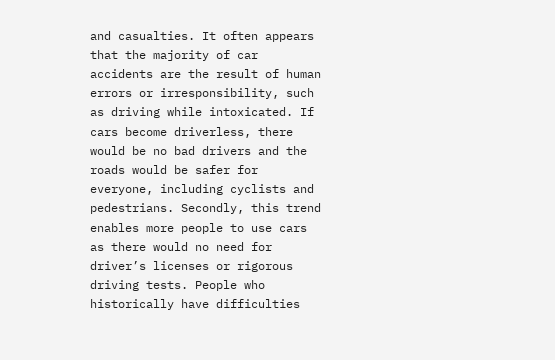and casualties. It often appears that the majority of car accidents are the result of human errors or irresponsibility, such as driving while intoxicated. If cars become driverless, there would be no bad drivers and the roads would be safer for everyone, including cyclists and pedestrians. Secondly, this trend enables more people to use cars as there would no need for driver’s licenses or rigorous driving tests. People who historically have difficulties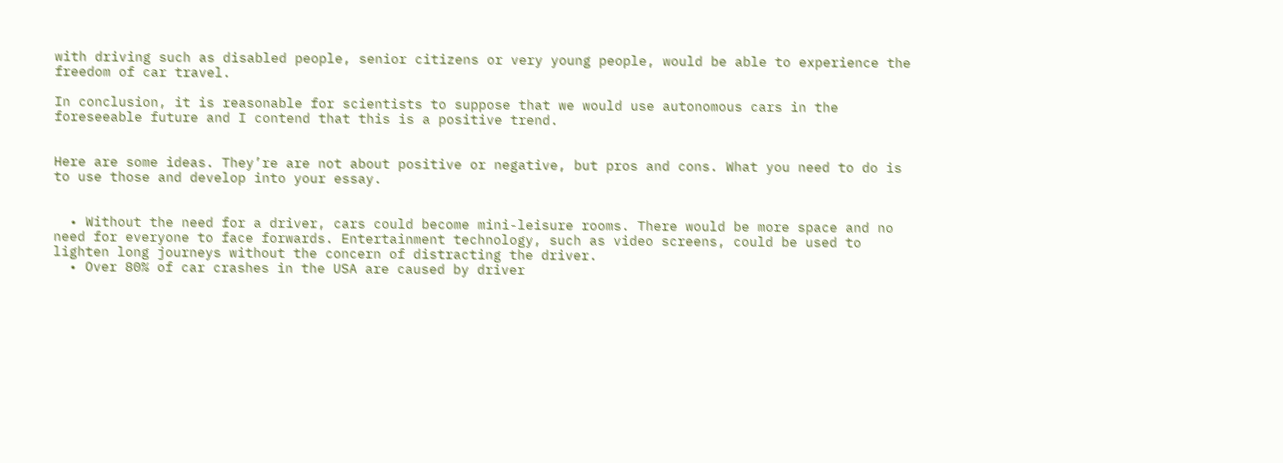with driving such as disabled people, senior citizens or very young people, would be able to experience the freedom of car travel.

In conclusion, it is reasonable for scientists to suppose that we would use autonomous cars in the foreseeable future and I contend that this is a positive trend.


Here are some ideas. They’re are not about positive or negative, but pros and cons. What you need to do is to use those and develop into your essay.


  • Without the need for a driver, cars could become mini-leisure rooms. There would be more space and no need for everyone to face forwards. Entertainment technology, such as video screens, could be used to lighten long journeys without the concern of distracting the driver.
  • Over 80% of car crashes in the USA are caused by driver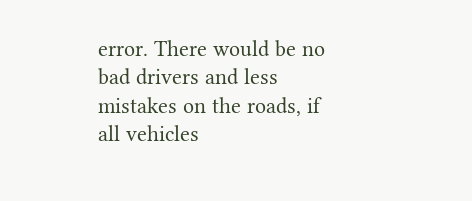error. There would be no bad drivers and less mistakes on the roads, if all vehicles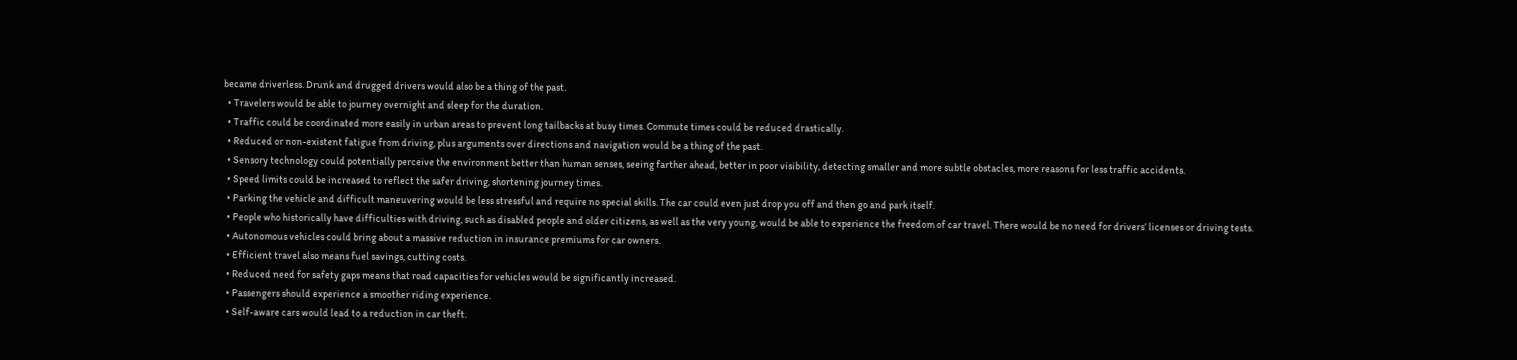became driverless. Drunk and drugged drivers would also be a thing of the past.
  • Travelers would be able to journey overnight and sleep for the duration.
  • Traffic could be coordinated more easily in urban areas to prevent long tailbacks at busy times. Commute times could be reduced drastically.
  • Reduced or non-existent fatigue from driving, plus arguments over directions and navigation would be a thing of the past.
  • Sensory technology could potentially perceive the environment better than human senses, seeing farther ahead, better in poor visibility, detecting smaller and more subtle obstacles, more reasons for less traffic accidents.
  • Speed limits could be increased to reflect the safer driving, shortening journey times.
  • Parking the vehicle and difficult maneuvering would be less stressful and require no special skills. The car could even just drop you off and then go and park itself.
  • People who historically have difficulties with driving, such as disabled people and older citizens, as well as the very young, would be able to experience the freedom of car travel. There would be no need for drivers’ licenses or driving tests.
  • Autonomous vehicles could bring about a massive reduction in insurance premiums for car owners.
  • Efficient travel also means fuel savings, cutting costs.
  • Reduced need for safety gaps means that road capacities for vehicles would be significantly increased.
  • Passengers should experience a smoother riding experience.
  • Self-aware cars would lead to a reduction in car theft.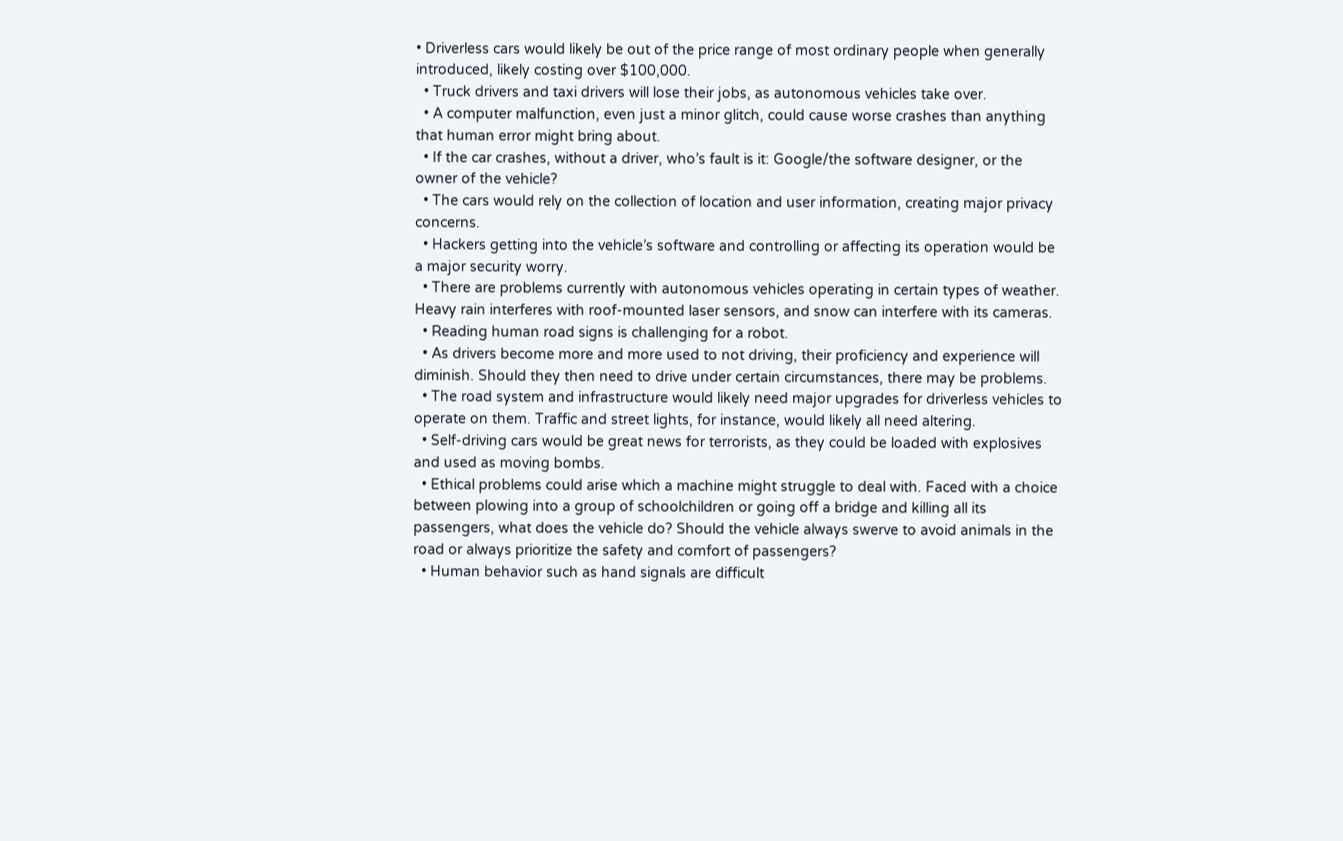• Driverless cars would likely be out of the price range of most ordinary people when generally introduced, likely costing over $100,000.
  • Truck drivers and taxi drivers will lose their jobs, as autonomous vehicles take over.
  • A computer malfunction, even just a minor glitch, could cause worse crashes than anything that human error might bring about.
  • If the car crashes, without a driver, who’s fault is it: Google/the software designer, or the owner of the vehicle?
  • The cars would rely on the collection of location and user information, creating major privacy concerns.
  • Hackers getting into the vehicle’s software and controlling or affecting its operation would be a major security worry.
  • There are problems currently with autonomous vehicles operating in certain types of weather. Heavy rain interferes with roof-mounted laser sensors, and snow can interfere with its cameras.
  • Reading human road signs is challenging for a robot.
  • As drivers become more and more used to not driving, their proficiency and experience will diminish. Should they then need to drive under certain circumstances, there may be problems.
  • The road system and infrastructure would likely need major upgrades for driverless vehicles to operate on them. Traffic and street lights, for instance, would likely all need altering.
  • Self-driving cars would be great news for terrorists, as they could be loaded with explosives and used as moving bombs.
  • Ethical problems could arise which a machine might struggle to deal with. Faced with a choice between plowing into a group of schoolchildren or going off a bridge and killing all its passengers, what does the vehicle do? Should the vehicle always swerve to avoid animals in the road or always prioritize the safety and comfort of passengers?
  • Human behavior such as hand signals are difficult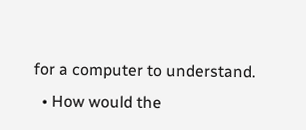for a computer to understand.
  • How would the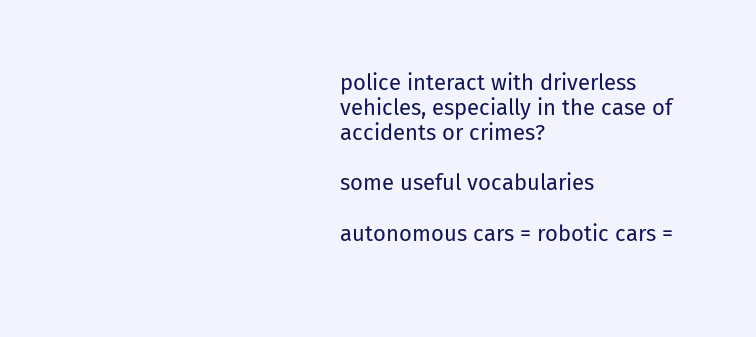police interact with driverless vehicles, especially in the case of accidents or crimes?

some useful vocabularies

autonomous cars = robotic cars =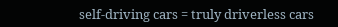self-driving cars = truly driverless cars